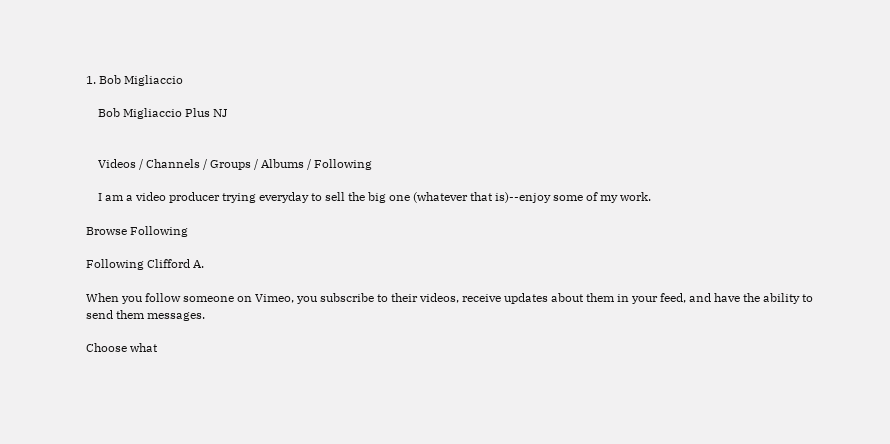1. Bob Migliaccio

    Bob Migliaccio Plus NJ


    Videos / Channels / Groups / Albums / Following

    I am a video producer trying everyday to sell the big one (whatever that is)--enjoy some of my work.

Browse Following

Following Clifford A.

When you follow someone on Vimeo, you subscribe to their videos, receive updates about them in your feed, and have the ability to send them messages.

Choose what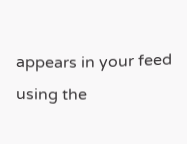appears in your feed using the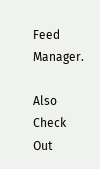Feed Manager.

Also Check Out